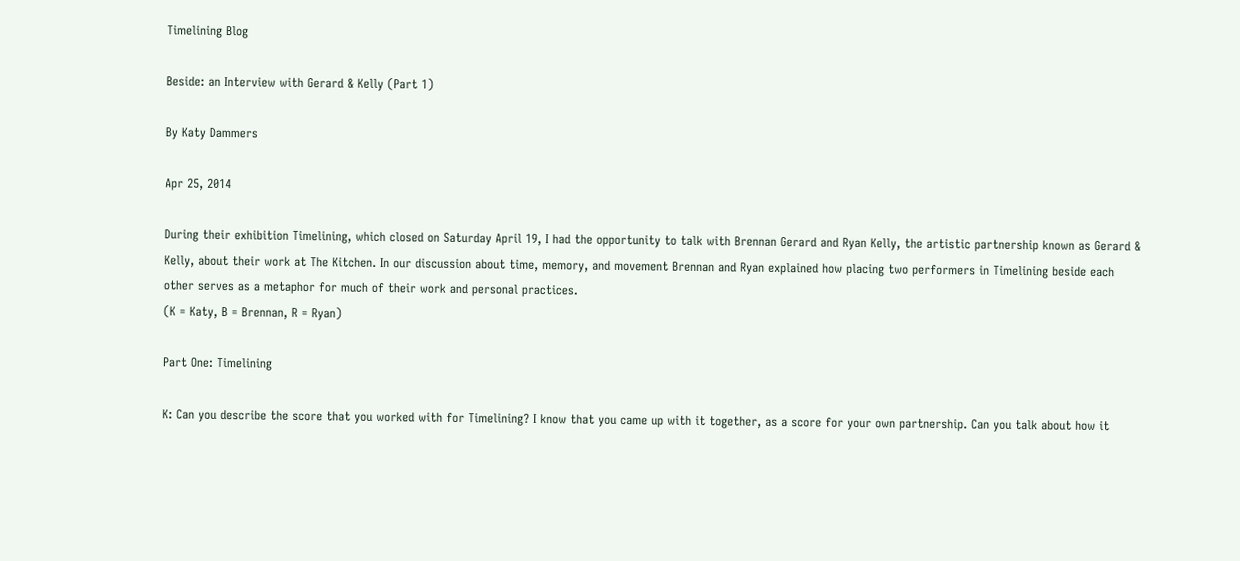Timelining Blog

Beside: an Interview with Gerard & Kelly (Part 1)

By Katy Dammers

Apr 25, 2014

During their exhibition Timelining, which closed on Saturday April 19, I had the opportunity to talk with Brennan Gerard and Ryan Kelly, the artistic partnership known as Gerard & Kelly, about their work at The Kitchen. In our discussion about time, memory, and movement Brennan and Ryan explained how placing two performers in Timelining beside each other serves as a metaphor for much of their work and personal practices.
(K = Katy, B = Brennan, R = Ryan)

Part One: Timelining

K: Can you describe the score that you worked with for Timelining? I know that you came up with it together, as a score for your own partnership. Can you talk about how it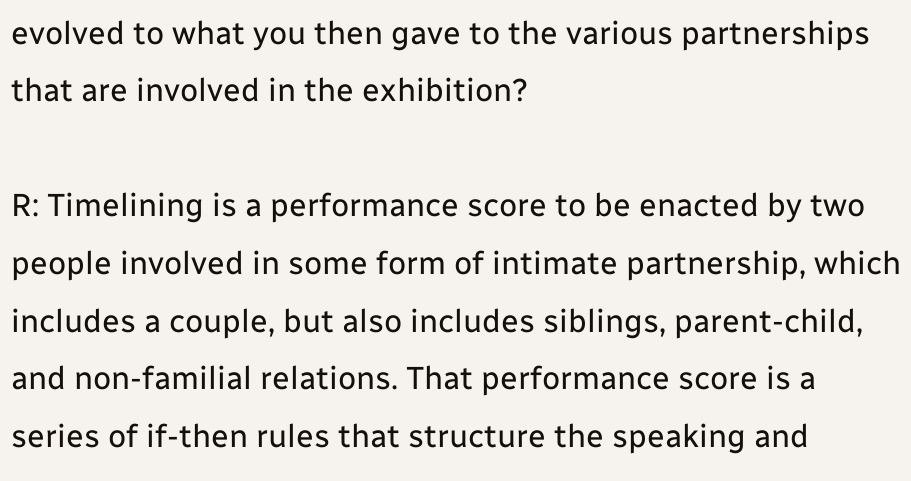evolved to what you then gave to the various partnerships that are involved in the exhibition?

R: Timelining is a performance score to be enacted by two people involved in some form of intimate partnership, which includes a couple, but also includes siblings, parent-child, and non-familial relations. That performance score is a series of if-then rules that structure the speaking and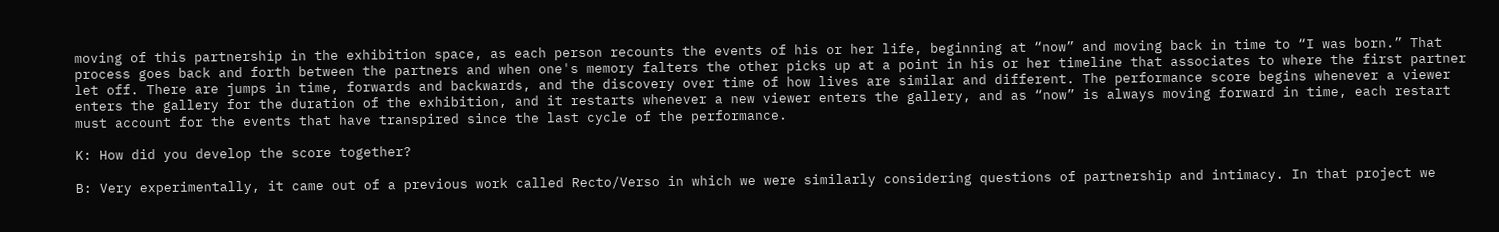moving of this partnership in the exhibition space, as each person recounts the events of his or her life, beginning at “now” and moving back in time to “I was born.” That process goes back and forth between the partners and when one's memory falters the other picks up at a point in his or her timeline that associates to where the first partner let off. There are jumps in time, forwards and backwards, and the discovery over time of how lives are similar and different. The performance score begins whenever a viewer enters the gallery for the duration of the exhibition, and it restarts whenever a new viewer enters the gallery, and as “now” is always moving forward in time, each restart must account for the events that have transpired since the last cycle of the performance.

K: How did you develop the score together?

B: Very experimentally, it came out of a previous work called Recto/Verso in which we were similarly considering questions of partnership and intimacy. In that project we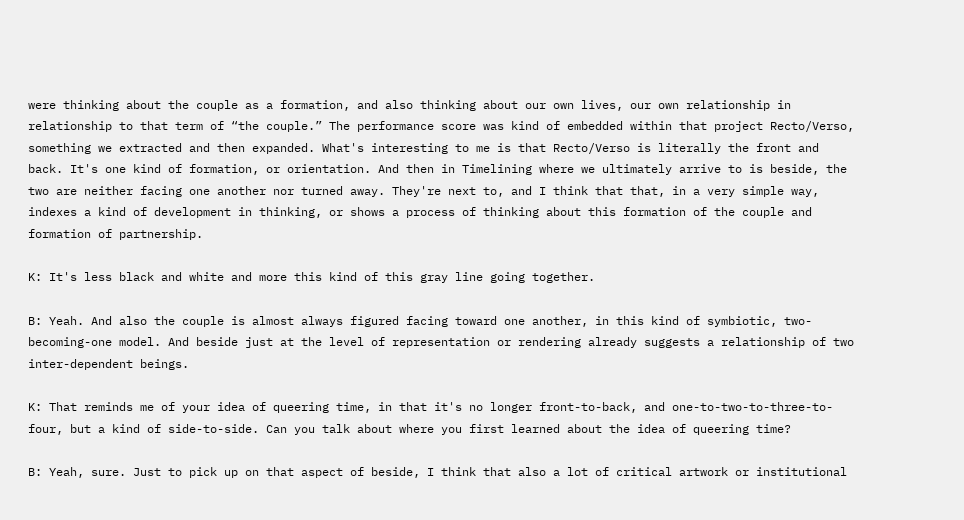were thinking about the couple as a formation, and also thinking about our own lives, our own relationship in relationship to that term of “the couple.” The performance score was kind of embedded within that project Recto/Verso, something we extracted and then expanded. What's interesting to me is that Recto/Verso is literally the front and back. It's one kind of formation, or orientation. And then in Timelining where we ultimately arrive to is beside, the two are neither facing one another nor turned away. They're next to, and I think that that, in a very simple way, indexes a kind of development in thinking, or shows a process of thinking about this formation of the couple and formation of partnership.

K: It's less black and white and more this kind of this gray line going together.

B: Yeah. And also the couple is almost always figured facing toward one another, in this kind of symbiotic, two-becoming-one model. And beside just at the level of representation or rendering already suggests a relationship of two inter-dependent beings.

K: That reminds me of your idea of queering time, in that it's no longer front-to-back, and one-to-two-to-three-to-four, but a kind of side-to-side. Can you talk about where you first learned about the idea of queering time?

B: Yeah, sure. Just to pick up on that aspect of beside, I think that also a lot of critical artwork or institutional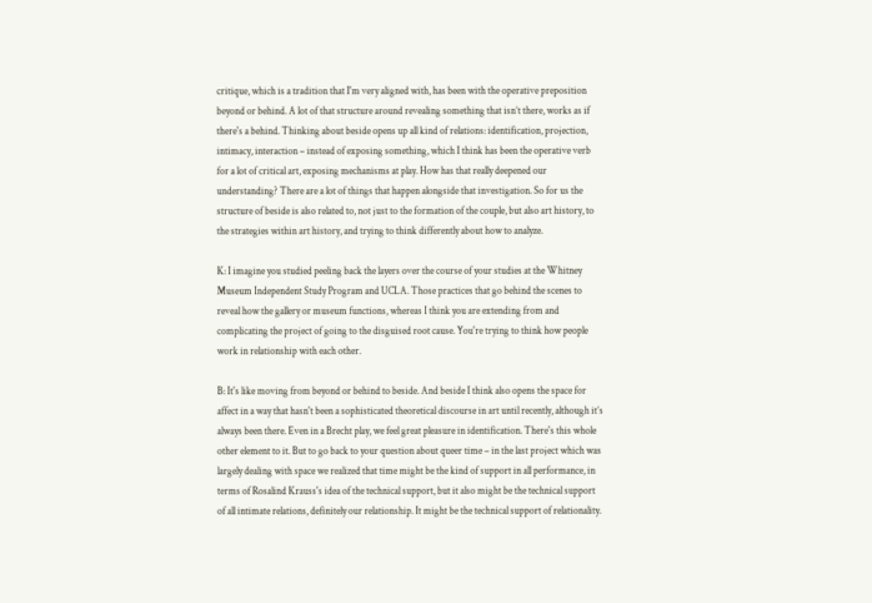critique, which is a tradition that I'm very aligned with, has been with the operative preposition beyond or behind. A lot of that structure around revealing something that isn’t there, works as if there's a behind. Thinking about beside opens up all kind of relations: identification, projection, intimacy, interaction – instead of exposing something, which I think has been the operative verb for a lot of critical art, exposing mechanisms at play. How has that really deepened our understanding? There are a lot of things that happen alongside that investigation. So for us the structure of beside is also related to, not just to the formation of the couple, but also art history, to the strategies within art history, and trying to think differently about how to analyze.

K: I imagine you studied peeling back the layers over the course of your studies at the Whitney Museum Independent Study Program and UCLA. Those practices that go behind the scenes to reveal how the gallery or museum functions, whereas I think you are extending from and complicating the project of going to the disguised root cause. You're trying to think how people work in relationship with each other.

B: It's like moving from beyond or behind to beside. And beside I think also opens the space for affect in a way that hasn't been a sophisticated theoretical discourse in art until recently, although it’s always been there. Even in a Brecht play, we feel great pleasure in identification. There's this whole other element to it. But to go back to your question about queer time – in the last project which was largely dealing with space we realized that time might be the kind of support in all performance, in terms of Rosalind Krauss's idea of the technical support, but it also might be the technical support of all intimate relations, definitely our relationship. It might be the technical support of relationality.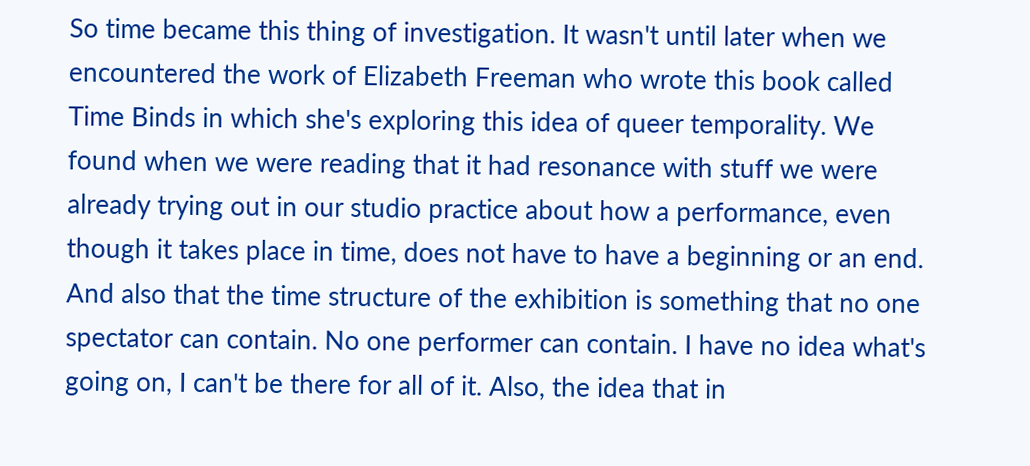So time became this thing of investigation. It wasn't until later when we encountered the work of Elizabeth Freeman who wrote this book called Time Binds in which she's exploring this idea of queer temporality. We found when we were reading that it had resonance with stuff we were already trying out in our studio practice about how a performance, even though it takes place in time, does not have to have a beginning or an end. And also that the time structure of the exhibition is something that no one spectator can contain. No one performer can contain. I have no idea what's going on, I can't be there for all of it. Also, the idea that in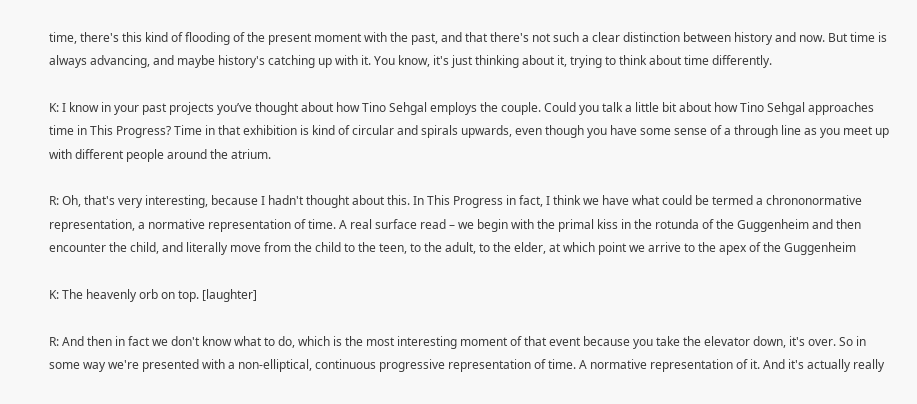time, there's this kind of flooding of the present moment with the past, and that there's not such a clear distinction between history and now. But time is always advancing, and maybe history's catching up with it. You know, it's just thinking about it, trying to think about time differently.

K: I know in your past projects you’ve thought about how Tino Sehgal employs the couple. Could you talk a little bit about how Tino Sehgal approaches time in This Progress? Time in that exhibition is kind of circular and spirals upwards, even though you have some sense of a through line as you meet up with different people around the atrium.

R: Oh, that's very interesting, because I hadn't thought about this. In This Progress in fact, I think we have what could be termed a chrononormative representation, a normative representation of time. A real surface read – we begin with the primal kiss in the rotunda of the Guggenheim and then encounter the child, and literally move from the child to the teen, to the adult, to the elder, at which point we arrive to the apex of the Guggenheim

K: The heavenly orb on top. [laughter]

R: And then in fact we don't know what to do, which is the most interesting moment of that event because you take the elevator down, it's over. So in some way we're presented with a non-elliptical, continuous progressive representation of time. A normative representation of it. And it's actually really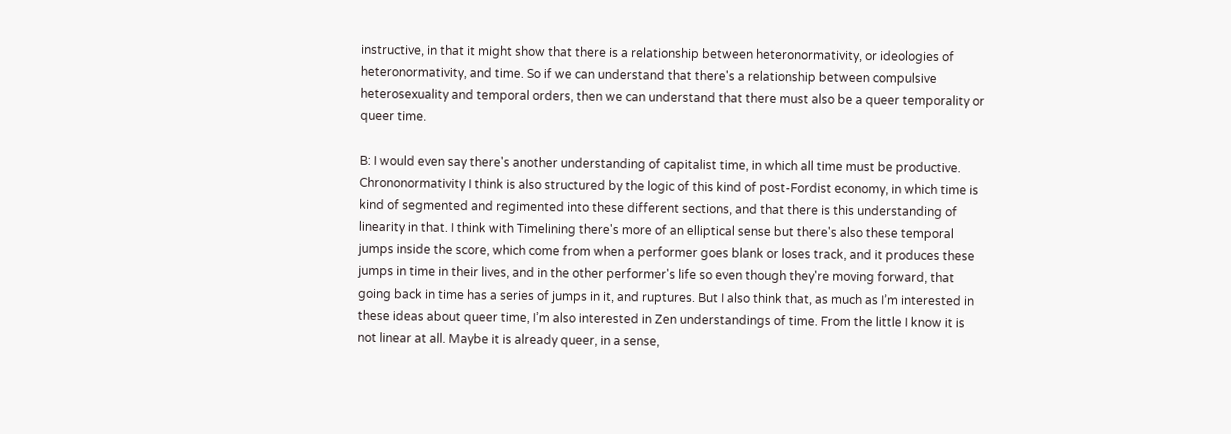instructive, in that it might show that there is a relationship between heteronormativity, or ideologies of heteronormativity, and time. So if we can understand that there's a relationship between compulsive heterosexuality and temporal orders, then we can understand that there must also be a queer temporality or queer time.

B: I would even say there's another understanding of capitalist time, in which all time must be productive. Chrononormativity I think is also structured by the logic of this kind of post-Fordist economy, in which time is kind of segmented and regimented into these different sections, and that there is this understanding of linearity in that. I think with Timelining there's more of an elliptical sense but there's also these temporal jumps inside the score, which come from when a performer goes blank or loses track, and it produces these jumps in time in their lives, and in the other performer's life so even though they're moving forward, that going back in time has a series of jumps in it, and ruptures. But I also think that, as much as I’m interested in these ideas about queer time, I’m also interested in Zen understandings of time. From the little I know it is not linear at all. Maybe it is already queer, in a sense,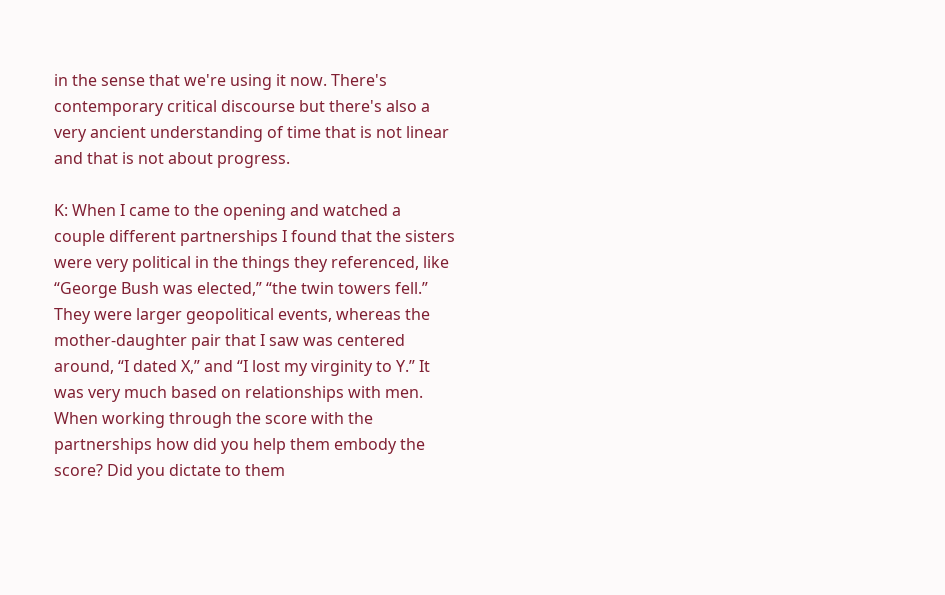in the sense that we're using it now. There's contemporary critical discourse but there's also a very ancient understanding of time that is not linear and that is not about progress.

K: When I came to the opening and watched a couple different partnerships I found that the sisters were very political in the things they referenced, like “George Bush was elected,” “the twin towers fell.” They were larger geopolitical events, whereas the mother-daughter pair that I saw was centered around, “I dated X,” and “I lost my virginity to Y.” It was very much based on relationships with men. When working through the score with the partnerships how did you help them embody the score? Did you dictate to them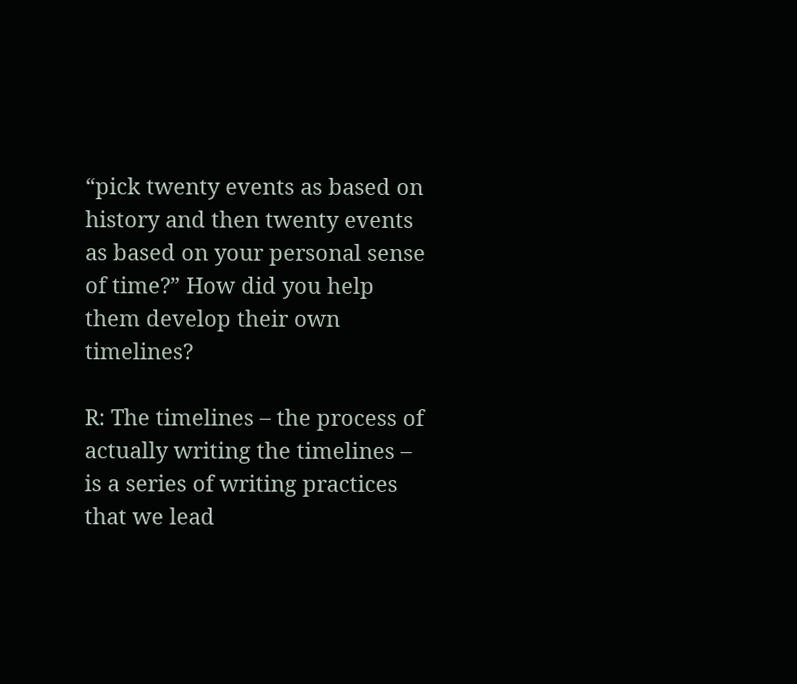“pick twenty events as based on history and then twenty events as based on your personal sense of time?” How did you help them develop their own timelines?

R: The timelines – the process of actually writing the timelines – is a series of writing practices that we lead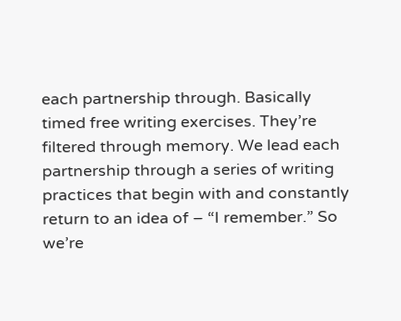each partnership through. Basically timed free writing exercises. They’re filtered through memory. We lead each partnership through a series of writing practices that begin with and constantly return to an idea of – “I remember.” So we’re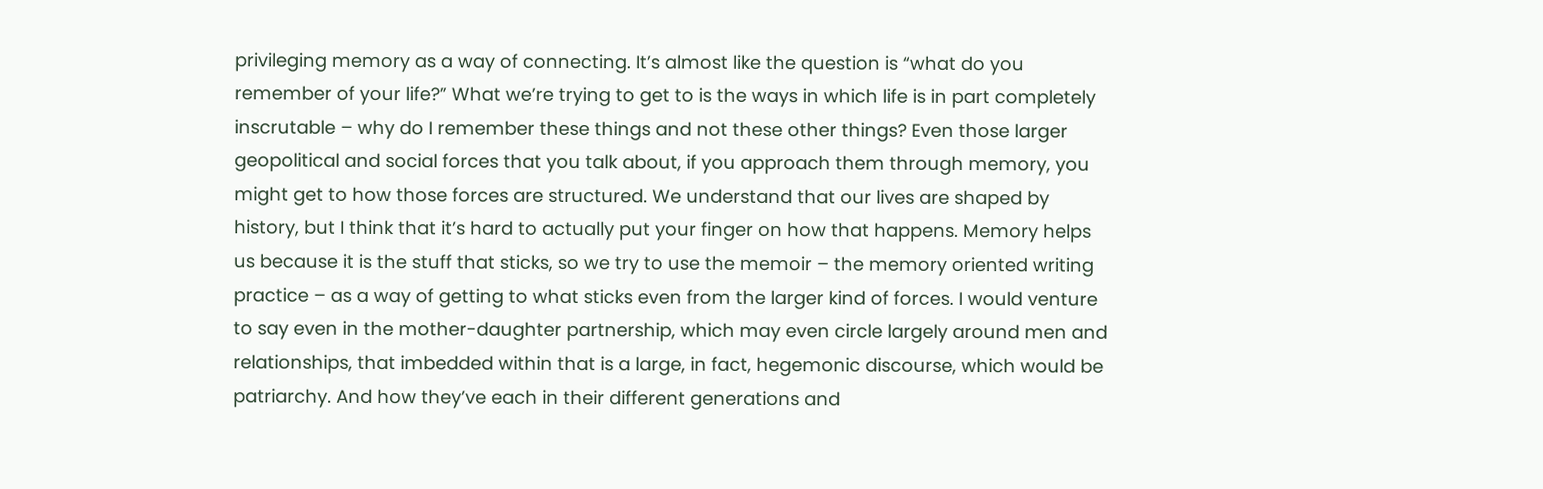privileging memory as a way of connecting. It’s almost like the question is “what do you remember of your life?” What we’re trying to get to is the ways in which life is in part completely inscrutable – why do I remember these things and not these other things? Even those larger geopolitical and social forces that you talk about, if you approach them through memory, you might get to how those forces are structured. We understand that our lives are shaped by history, but I think that it’s hard to actually put your finger on how that happens. Memory helps us because it is the stuff that sticks, so we try to use the memoir – the memory oriented writing practice – as a way of getting to what sticks even from the larger kind of forces. I would venture to say even in the mother-daughter partnership, which may even circle largely around men and relationships, that imbedded within that is a large, in fact, hegemonic discourse, which would be patriarchy. And how they’ve each in their different generations and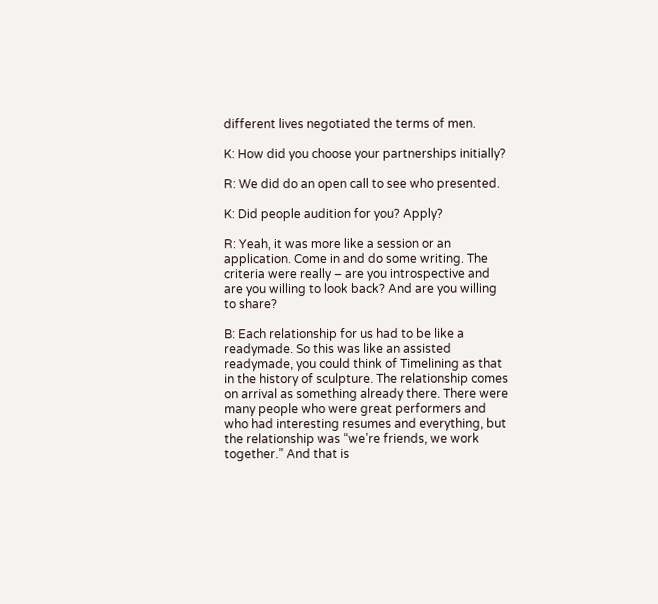different lives negotiated the terms of men.

K: How did you choose your partnerships initially?

R: We did do an open call to see who presented.

K: Did people audition for you? Apply?

R: Yeah, it was more like a session or an application. Come in and do some writing. The criteria were really – are you introspective and are you willing to look back? And are you willing to share?

B: Each relationship for us had to be like a readymade. So this was like an assisted readymade, you could think of Timelining as that in the history of sculpture. The relationship comes on arrival as something already there. There were many people who were great performers and who had interesting resumes and everything, but the relationship was “we’re friends, we work together.” And that is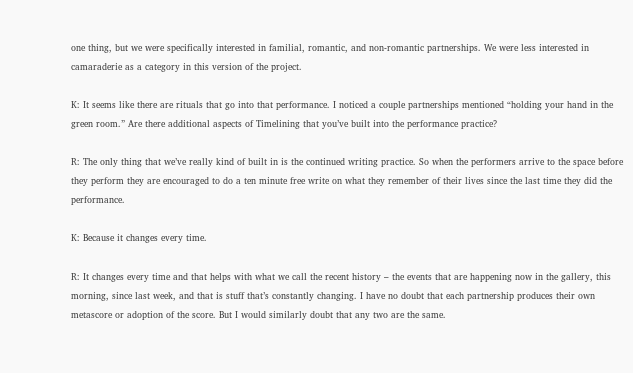one thing, but we were specifically interested in familial, romantic, and non-romantic partnerships. We were less interested in camaraderie as a category in this version of the project.

K: It seems like there are rituals that go into that performance. I noticed a couple partnerships mentioned “holding your hand in the green room.” Are there additional aspects of Timelining that you’ve built into the performance practice?

R: The only thing that we’ve really kind of built in is the continued writing practice. So when the performers arrive to the space before they perform they are encouraged to do a ten minute free write on what they remember of their lives since the last time they did the performance.

K: Because it changes every time.

R: It changes every time and that helps with what we call the recent history – the events that are happening now in the gallery, this morning, since last week, and that is stuff that’s constantly changing. I have no doubt that each partnership produces their own metascore or adoption of the score. But I would similarly doubt that any two are the same.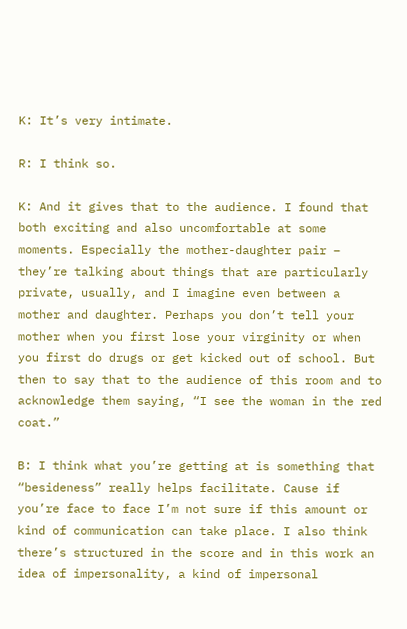K: It’s very intimate.

R: I think so.

K: And it gives that to the audience. I found that both exciting and also uncomfortable at some moments. Especially the mother-daughter pair – they’re talking about things that are particularly private, usually, and I imagine even between a mother and daughter. Perhaps you don’t tell your mother when you first lose your virginity or when you first do drugs or get kicked out of school. But then to say that to the audience of this room and to acknowledge them saying, “I see the woman in the red coat.”

B: I think what you’re getting at is something that “besideness” really helps facilitate. Cause if you’re face to face I’m not sure if this amount or kind of communication can take place. I also think there’s structured in the score and in this work an idea of impersonality, a kind of impersonal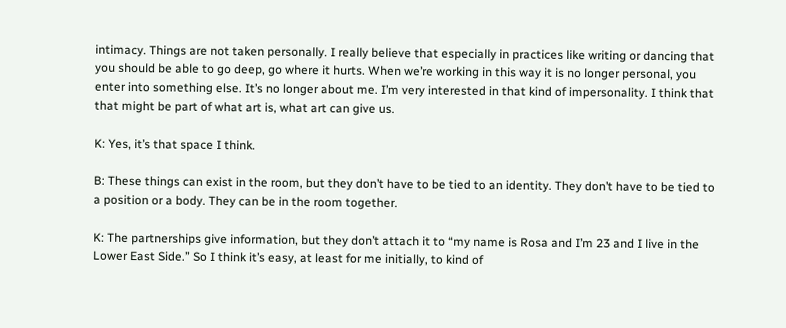intimacy. Things are not taken personally. I really believe that especially in practices like writing or dancing that you should be able to go deep, go where it hurts. When we’re working in this way it is no longer personal, you enter into something else. It’s no longer about me. I’m very interested in that kind of impersonality. I think that that might be part of what art is, what art can give us.

K: Yes, it’s that space I think.

B: These things can exist in the room, but they don’t have to be tied to an identity. They don’t have to be tied to a position or a body. They can be in the room together.

K: The partnerships give information, but they don’t attach it to “my name is Rosa and I’m 23 and I live in the Lower East Side.” So I think it’s easy, at least for me initially, to kind of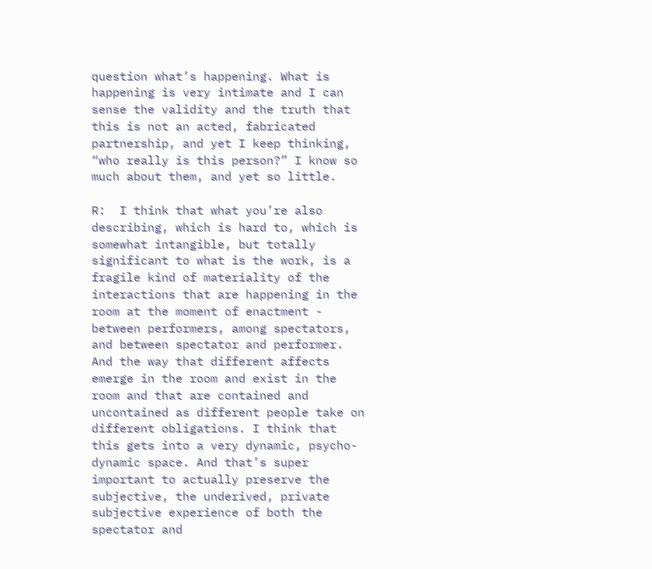question what’s happening. What is happening is very intimate and I can sense the validity and the truth that this is not an acted, fabricated partnership, and yet I keep thinking, “who really is this person?” I know so much about them, and yet so little.

R:  I think that what you’re also describing, which is hard to, which is somewhat intangible, but totally significant to what is the work, is a fragile kind of materiality of the interactions that are happening in the room at the moment of enactment - between performers, among spectators, and between spectator and performer. And the way that different affects emerge in the room and exist in the room and that are contained and uncontained as different people take on different obligations. I think that this gets into a very dynamic, psycho-dynamic space. And that’s super important to actually preserve the subjective, the underived, private subjective experience of both the spectator and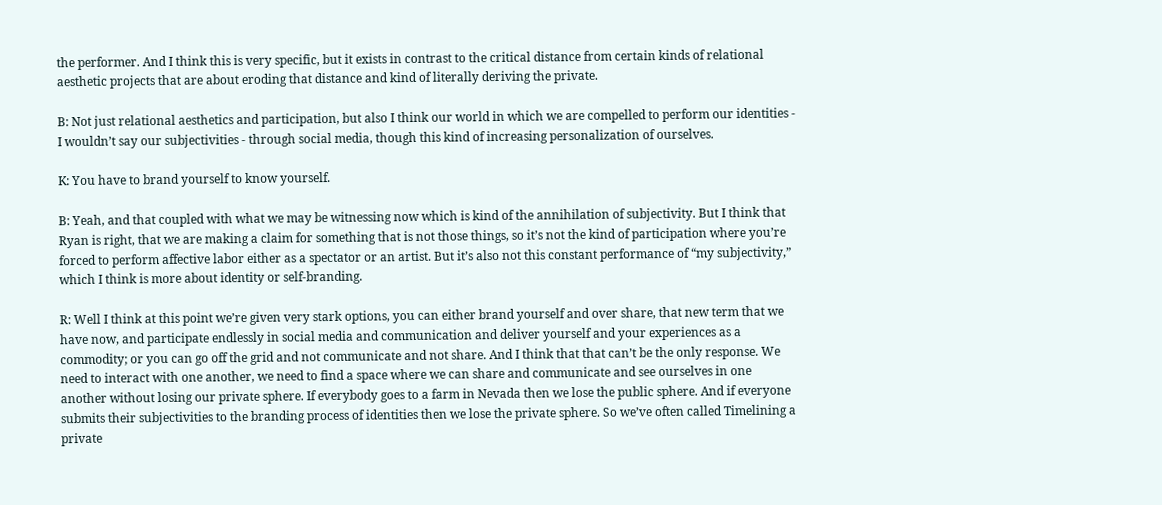the performer. And I think this is very specific, but it exists in contrast to the critical distance from certain kinds of relational aesthetic projects that are about eroding that distance and kind of literally deriving the private.

B: Not just relational aesthetics and participation, but also I think our world in which we are compelled to perform our identities - I wouldn’t say our subjectivities - through social media, though this kind of increasing personalization of ourselves.

K: You have to brand yourself to know yourself.

B: Yeah, and that coupled with what we may be witnessing now which is kind of the annihilation of subjectivity. But I think that Ryan is right, that we are making a claim for something that is not those things, so it’s not the kind of participation where you’re forced to perform affective labor either as a spectator or an artist. But it’s also not this constant performance of “my subjectivity,” which I think is more about identity or self-branding.

R: Well I think at this point we’re given very stark options, you can either brand yourself and over share, that new term that we have now, and participate endlessly in social media and communication and deliver yourself and your experiences as a commodity; or you can go off the grid and not communicate and not share. And I think that that can’t be the only response. We need to interact with one another, we need to find a space where we can share and communicate and see ourselves in one another without losing our private sphere. If everybody goes to a farm in Nevada then we lose the public sphere. And if everyone submits their subjectivities to the branding process of identities then we lose the private sphere. So we’ve often called Timelining a private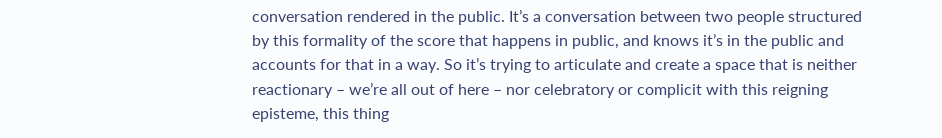conversation rendered in the public. It’s a conversation between two people structured by this formality of the score that happens in public, and knows it’s in the public and accounts for that in a way. So it’s trying to articulate and create a space that is neither reactionary – we’re all out of here – nor celebratory or complicit with this reigning episteme, this thing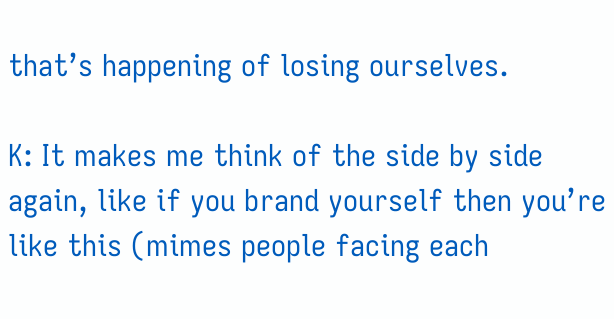that’s happening of losing ourselves.

K: It makes me think of the side by side again, like if you brand yourself then you’re like this (mimes people facing each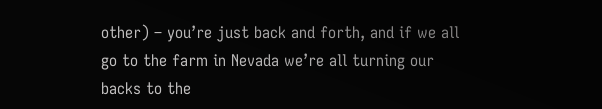other) – you’re just back and forth, and if we all go to the farm in Nevada we’re all turning our backs to the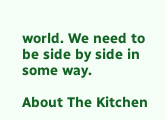world. We need to be side by side in some way.

About The Kitchen